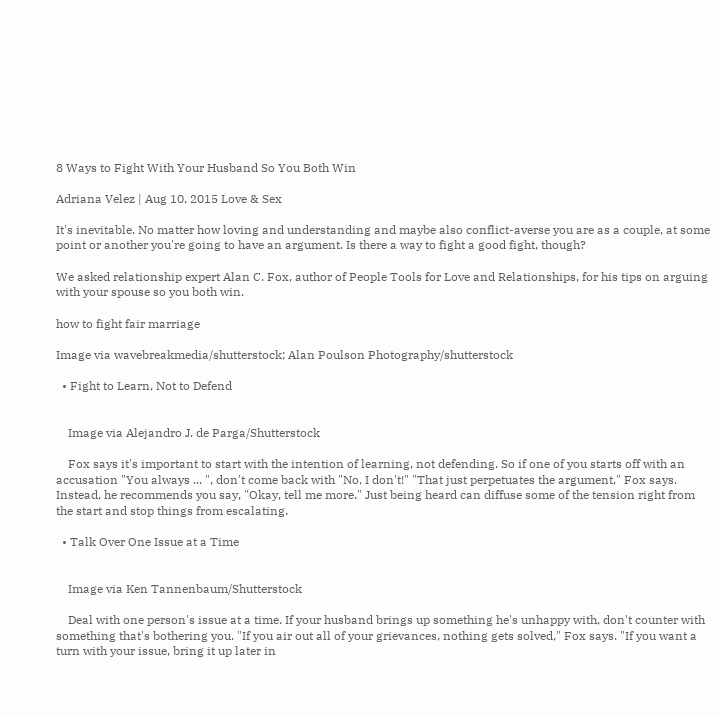8 Ways to Fight With Your Husband So You Both Win

Adriana Velez | Aug 10, 2015 Love & Sex

It's inevitable. No matter how loving and understanding and maybe also conflict-averse you are as a couple, at some point or another you're going to have an argument. Is there a way to fight a good fight, though?

We asked relationship expert Alan C. Fox, author of People Tools for Love and Relationships, for his tips on arguing with your spouse so you both win.

how to fight fair marriage

Image via wavebreakmedia/shutterstock; Alan Poulson Photography/shutterstock

  • Fight to Learn, Not to Defend


    Image via Alejandro J. de Parga/Shutterstock

    Fox says it's important to start with the intention of learning, not defending. So if one of you starts off with an accusation "You always ... ", don't come back with "No, I don't!" "That just perpetuates the argument," Fox says. Instead, he recommends you say, "Okay, tell me more." Just being heard can diffuse some of the tension right from the start and stop things from escalating.

  • Talk Over One Issue at a Time


    Image via Ken Tannenbaum/Shutterstock

    Deal with one person's issue at a time. If your husband brings up something he's unhappy with, don't counter with something that's bothering you. "If you air out all of your grievances, nothing gets solved," Fox says. "If you want a turn with your issue, bring it up later in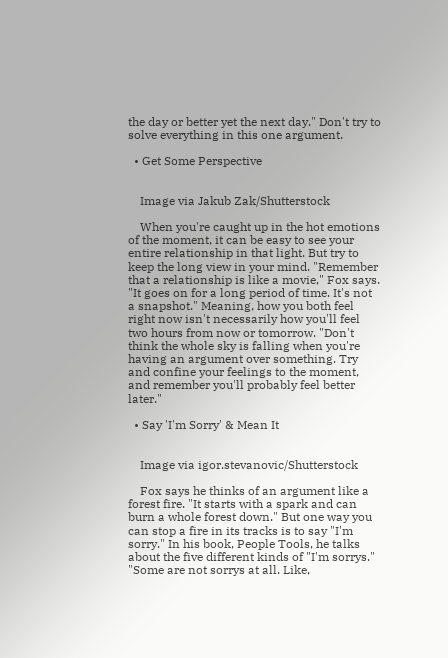the day or better yet the next day." Don't try to solve everything in this one argument.

  • Get Some Perspective


    Image via Jakub Zak/Shutterstock

    When you're caught up in the hot emotions of the moment, it can be easy to see your entire relationship in that light. But try to keep the long view in your mind. "Remember that a relationship is like a movie," Fox says. "It goes on for a long period of time. It's not a snapshot." Meaning, how you both feel right now isn't necessarily how you'll feel two hours from now or tomorrow. "Don't think the whole sky is falling when you're having an argument over something. Try and confine your feelings to the moment, and remember you'll probably feel better later."

  • Say 'I'm Sorry' & Mean It


    Image via igor.stevanovic/Shutterstock

    Fox says he thinks of an argument like a forest fire. "It starts with a spark and can burn a whole forest down." But one way you can stop a fire in its tracks is to say "I'm sorry." In his book, People Tools, he talks about the five different kinds of "I'm sorrys." "Some are not sorrys at all. Like,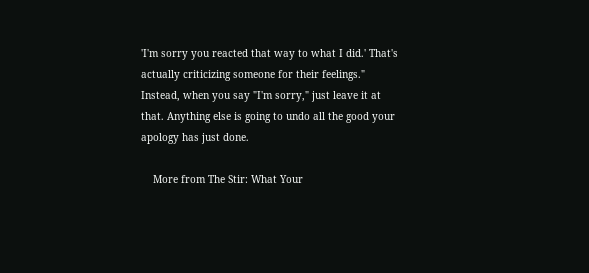'I'm sorry you reacted that way to what I did.' That's actually criticizing someone for their feelings." Instead, when you say "I'm sorry," just leave it at that. Anything else is going to undo all the good your apology has just done.

    More from The Stir: What Your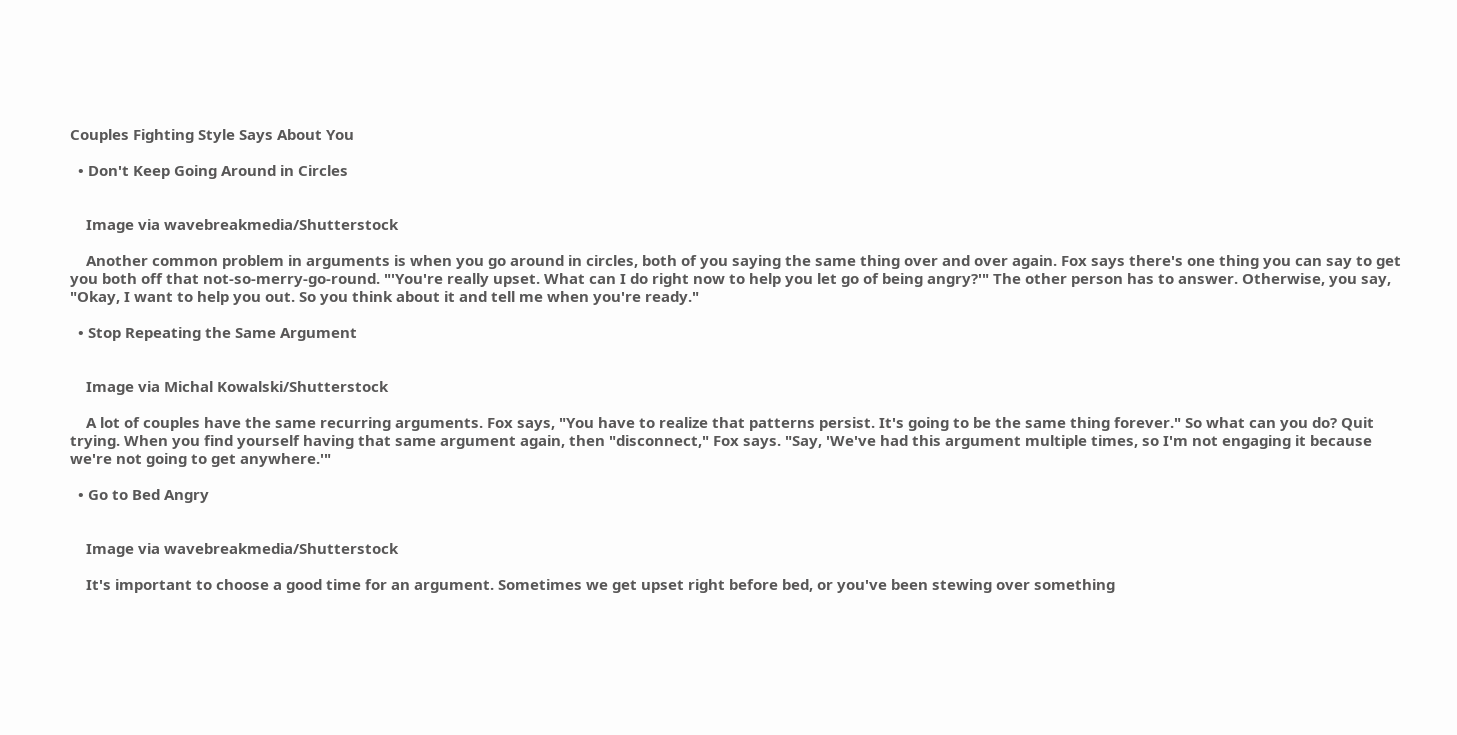Couples Fighting Style Says About You

  • Don't Keep Going Around in Circles


    Image via wavebreakmedia/Shutterstock

    Another common problem in arguments is when you go around in circles, both of you saying the same thing over and over again. Fox says there's one thing you can say to get you both off that not-so-merry-go-round. "'You're really upset. What can I do right now to help you let go of being angry?'" The other person has to answer. Otherwise, you say, "Okay, I want to help you out. So you think about it and tell me when you're ready."

  • Stop Repeating the Same Argument


    Image via Michal Kowalski/Shutterstock

    A lot of couples have the same recurring arguments. Fox says, "You have to realize that patterns persist. It's going to be the same thing forever." So what can you do? Quit trying. When you find yourself having that same argument again, then "disconnect," Fox says. "Say, 'We've had this argument multiple times, so I'm not engaging it because we're not going to get anywhere.'"

  • Go to Bed Angry


    Image via wavebreakmedia/Shutterstock

    It's important to choose a good time for an argument. Sometimes we get upset right before bed, or you've been stewing over something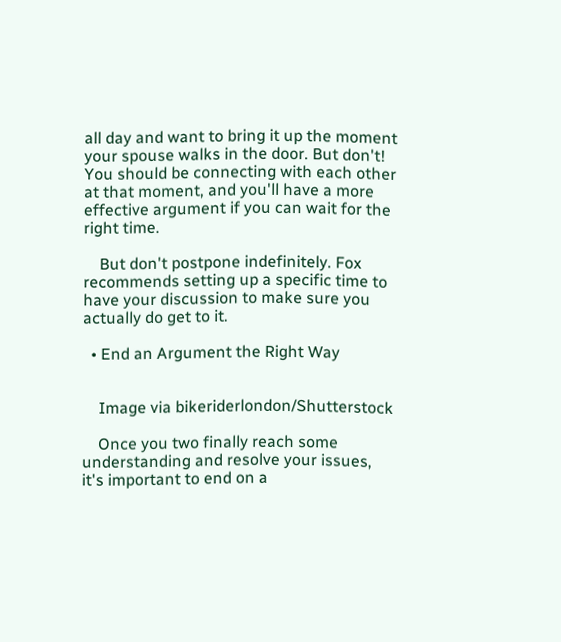all day and want to bring it up the moment your spouse walks in the door. But don't! You should be connecting with each other at that moment, and you'll have a more effective argument if you can wait for the right time.

    But don't postpone indefinitely. Fox recommends setting up a specific time to have your discussion to make sure you actually do get to it.

  • End an Argument the Right Way


    Image via bikeriderlondon/Shutterstock

    Once you two finally reach some understanding and resolve your issues, it's important to end on a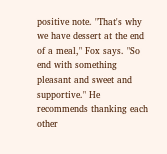positive note. "That's why we have dessert at the end of a meal," Fox says. "So end with something pleasant and sweet and supportive." He recommends thanking each other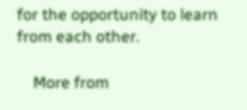for the opportunity to learn from each other.

    More from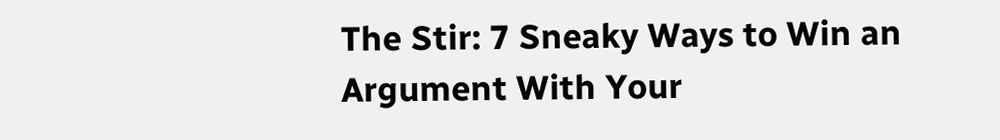The Stir: 7 Sneaky Ways to Win an Argument With Your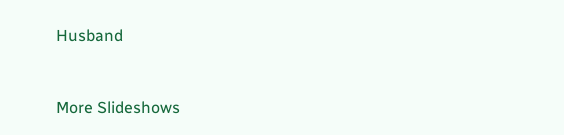Husband


More Slideshows